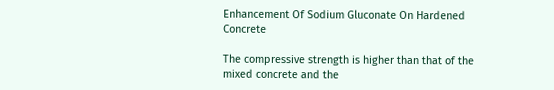Enhancement Of Sodium Gluconate On Hardened Concrete

The compressive strength is higher than that of the mixed concrete and the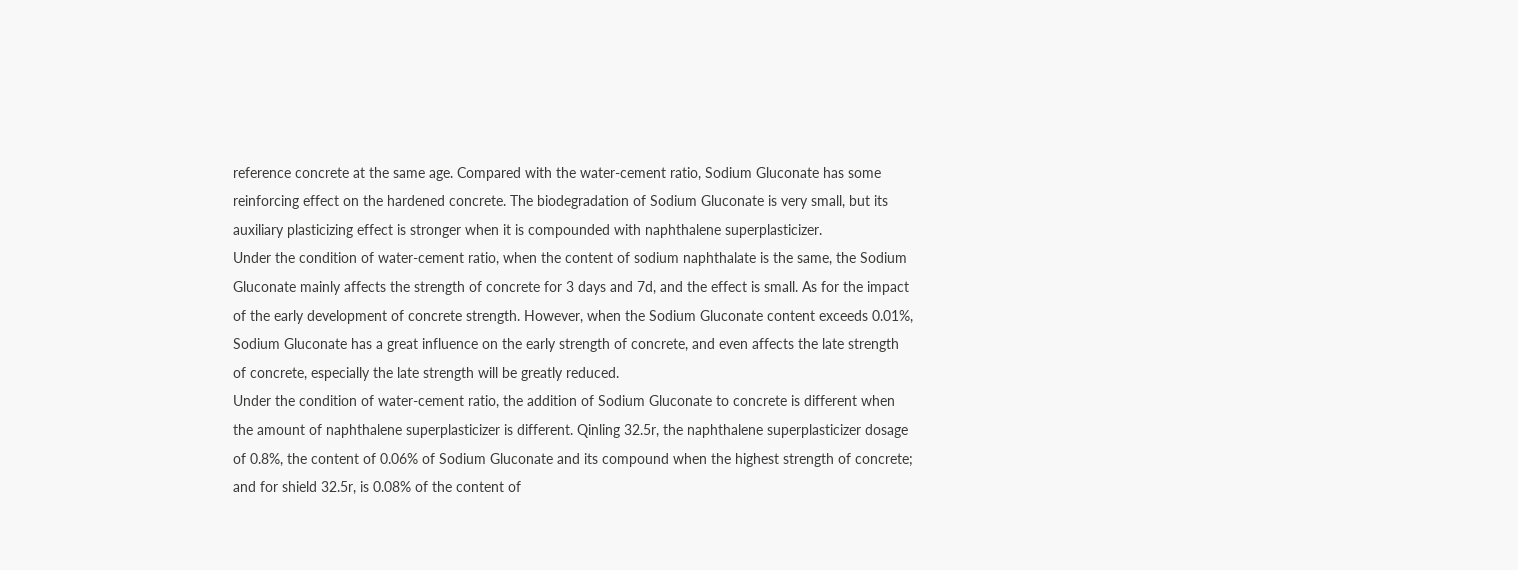reference concrete at the same age. Compared with the water-cement ratio, Sodium Gluconate has some reinforcing effect on the hardened concrete. The biodegradation of Sodium Gluconate is very small, but its auxiliary plasticizing effect is stronger when it is compounded with naphthalene superplasticizer.
Under the condition of water-cement ratio, when the content of sodium naphthalate is the same, the Sodium Gluconate mainly affects the strength of concrete for 3 days and 7d, and the effect is small. As for the impact of the early development of concrete strength. However, when the Sodium Gluconate content exceeds 0.01%, Sodium Gluconate has a great influence on the early strength of concrete, and even affects the late strength of concrete, especially the late strength will be greatly reduced.
Under the condition of water-cement ratio, the addition of Sodium Gluconate to concrete is different when the amount of naphthalene superplasticizer is different. Qinling 32.5r, the naphthalene superplasticizer dosage of 0.8%, the content of 0.06% of Sodium Gluconate and its compound when the highest strength of concrete; and for shield 32.5r, is 0.08% of the content of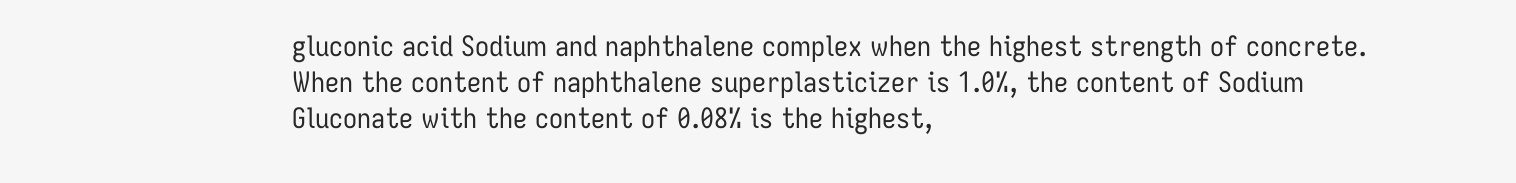gluconic acid Sodium and naphthalene complex when the highest strength of concrete. When the content of naphthalene superplasticizer is 1.0%, the content of Sodium Gluconate with the content of 0.08% is the highest,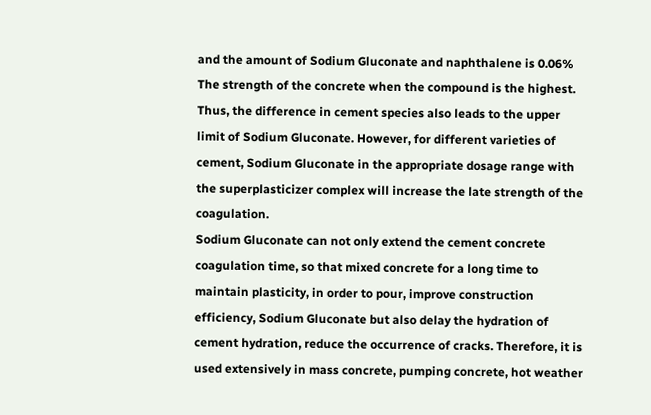and the amount of Sodium Gluconate and naphthalene is 0.06% The strength of the concrete when the compound is the highest.
Thus, the difference in cement species also leads to the upper limit of Sodium Gluconate. However, for different varieties of cement, Sodium Gluconate in the appropriate dosage range with the superplasticizer complex will increase the late strength of the coagulation.
Sodium Gluconate can not only extend the cement concrete coagulation time, so that mixed concrete for a long time to maintain plasticity, in order to pour, improve construction efficiency, Sodium Gluconate but also delay the hydration of cement hydration, reduce the occurrence of cracks. Therefore, it is used extensively in mass concrete, pumping concrete, hot weather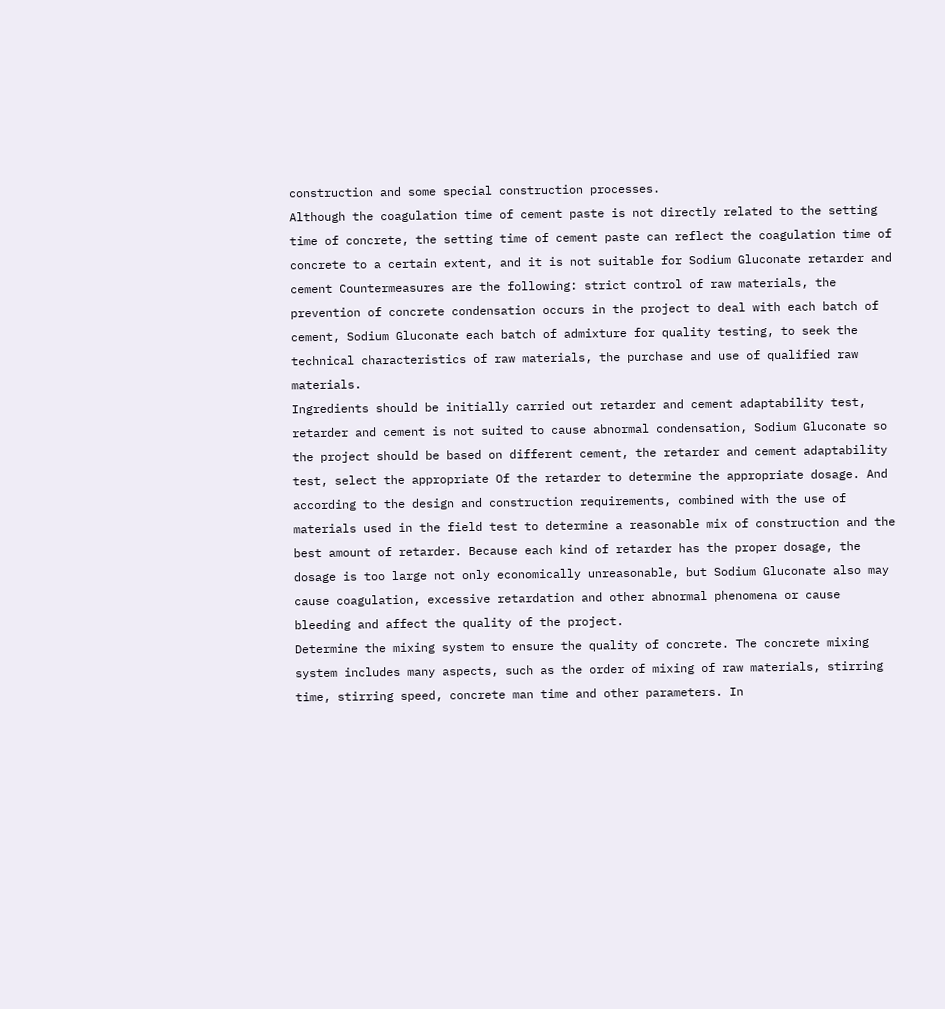construction and some special construction processes.
Although the coagulation time of cement paste is not directly related to the setting time of concrete, the setting time of cement paste can reflect the coagulation time of concrete to a certain extent, and it is not suitable for Sodium Gluconate retarder and cement Countermeasures are the following: strict control of raw materials, the prevention of concrete condensation occurs in the project to deal with each batch of cement, Sodium Gluconate each batch of admixture for quality testing, to seek the technical characteristics of raw materials, the purchase and use of qualified raw materials.
Ingredients should be initially carried out retarder and cement adaptability test, retarder and cement is not suited to cause abnormal condensation, Sodium Gluconate so the project should be based on different cement, the retarder and cement adaptability test, select the appropriate Of the retarder to determine the appropriate dosage. And according to the design and construction requirements, combined with the use of materials used in the field test to determine a reasonable mix of construction and the best amount of retarder. Because each kind of retarder has the proper dosage, the dosage is too large not only economically unreasonable, but Sodium Gluconate also may cause coagulation, excessive retardation and other abnormal phenomena or cause bleeding and affect the quality of the project.
Determine the mixing system to ensure the quality of concrete. The concrete mixing system includes many aspects, such as the order of mixing of raw materials, stirring time, stirring speed, concrete man time and other parameters. In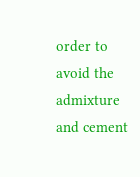order to avoid the admixture and cement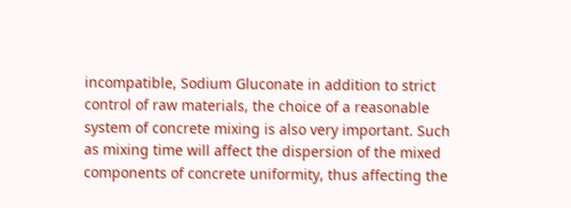incompatible, Sodium Gluconate in addition to strict control of raw materials, the choice of a reasonable system of concrete mixing is also very important. Such as mixing time will affect the dispersion of the mixed components of concrete uniformity, thus affecting the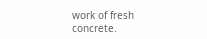work of fresh concrete.